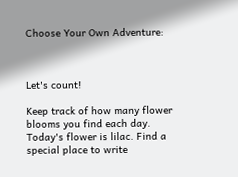Choose Your Own Adventure:



Let's count!

Keep track of how many flower blooms you find each day. Today's flower is lilac. Find a special place to write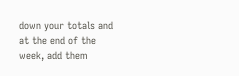down your totals and at the end of the week, add them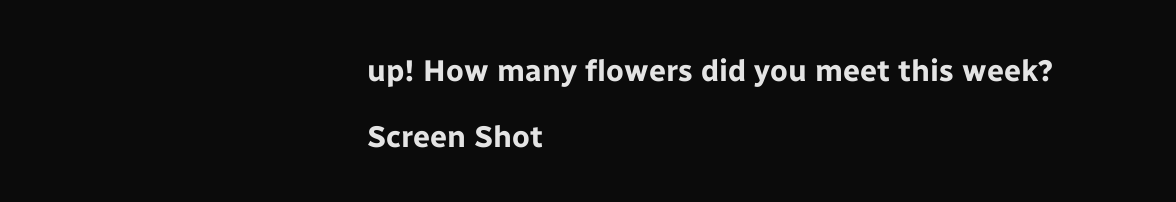up! How many flowers did you meet this week?

Screen Shot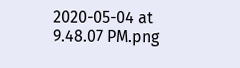2020-05-04 at 9.48.07 PM.png